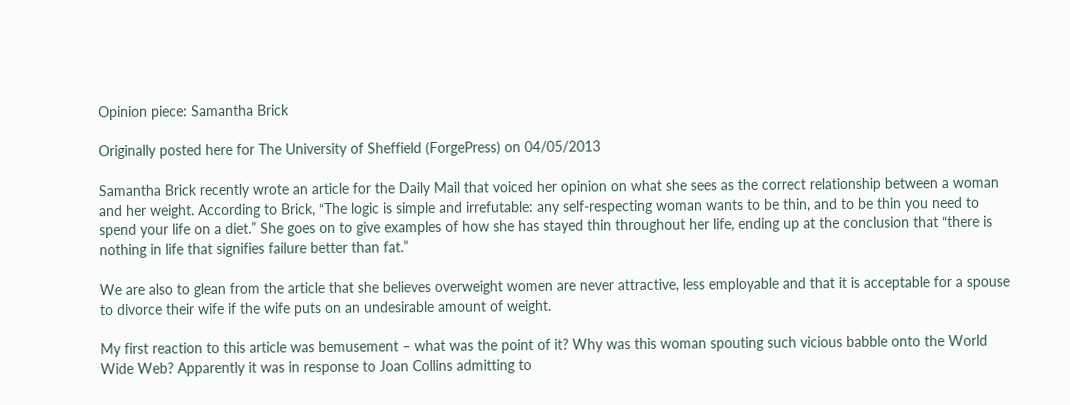Opinion piece: Samantha Brick

Originally posted here for The University of Sheffield (ForgePress) on 04/05/2013

Samantha Brick recently wrote an article for the Daily Mail that voiced her opinion on what she sees as the correct relationship between a woman and her weight. According to Brick, “The logic is simple and irrefutable: any self-respecting woman wants to be thin, and to be thin you need to spend your life on a diet.” She goes on to give examples of how she has stayed thin throughout her life, ending up at the conclusion that “there is nothing in life that signifies failure better than fat.”

We are also to glean from the article that she believes overweight women are never attractive, less employable and that it is acceptable for a spouse to divorce their wife if the wife puts on an undesirable amount of weight.

My first reaction to this article was bemusement – what was the point of it? Why was this woman spouting such vicious babble onto the World Wide Web? Apparently it was in response to Joan Collins admitting to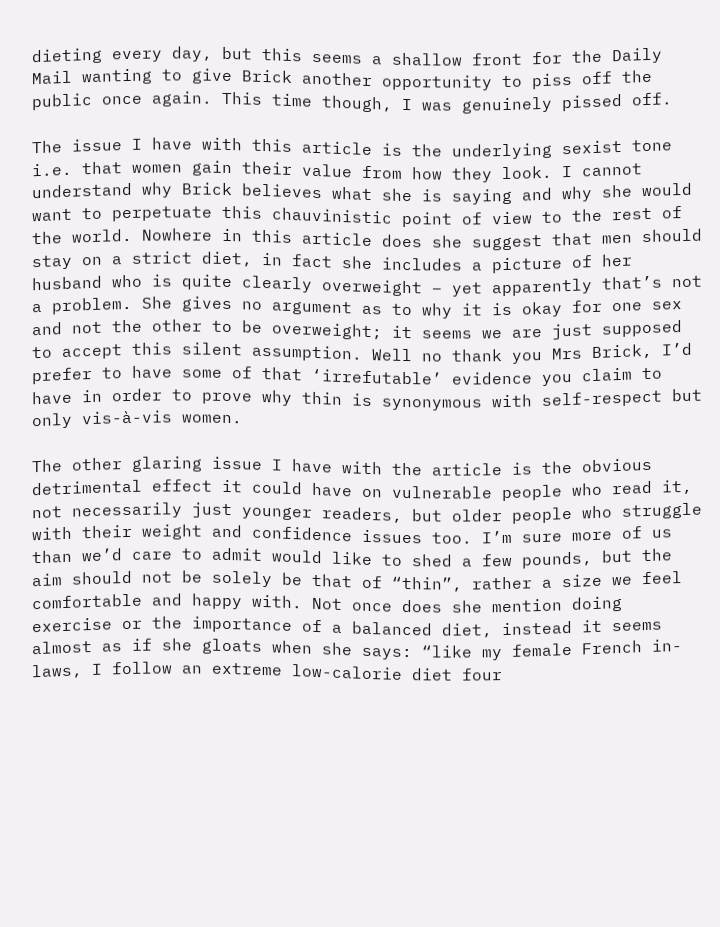dieting every day, but this seems a shallow front for the Daily Mail wanting to give Brick another opportunity to piss off the public once again. This time though, I was genuinely pissed off.

The issue I have with this article is the underlying sexist tone i.e. that women gain their value from how they look. I cannot understand why Brick believes what she is saying and why she would want to perpetuate this chauvinistic point of view to the rest of the world. Nowhere in this article does she suggest that men should stay on a strict diet, in fact she includes a picture of her husband who is quite clearly overweight – yet apparently that’s not a problem. She gives no argument as to why it is okay for one sex and not the other to be overweight; it seems we are just supposed to accept this silent assumption. Well no thank you Mrs Brick, I’d prefer to have some of that ‘irrefutable’ evidence you claim to have in order to prove why thin is synonymous with self-respect but only vis-à-vis women.

The other glaring issue I have with the article is the obvious detrimental effect it could have on vulnerable people who read it, not necessarily just younger readers, but older people who struggle with their weight and confidence issues too. I’m sure more of us than we’d care to admit would like to shed a few pounds, but the aim should not be solely be that of “thin”, rather a size we feel comfortable and happy with. Not once does she mention doing exercise or the importance of a balanced diet, instead it seems almost as if she gloats when she says: “like my female French in-laws, I follow an extreme low-calorie diet four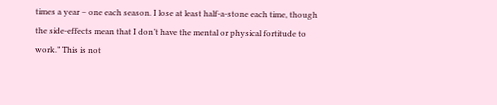times a year – one each season. I lose at least half-a-stone each time, though the side-effects mean that I don’t have the mental or physical fortitude to work.” This is not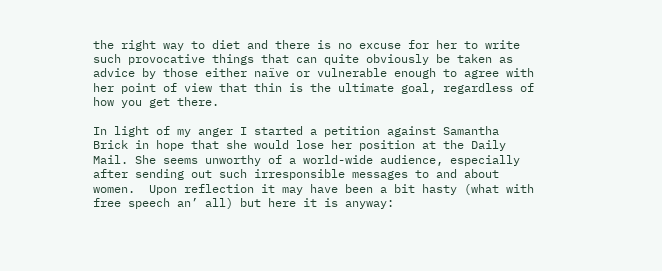the right way to diet and there is no excuse for her to write such provocative things that can quite obviously be taken as advice by those either naïve or vulnerable enough to agree with her point of view that thin is the ultimate goal, regardless of how you get there.

In light of my anger I started a petition against Samantha Brick in hope that she would lose her position at the Daily Mail. She seems unworthy of a world-wide audience, especially after sending out such irresponsible messages to and about women.  Upon reflection it may have been a bit hasty (what with free speech an’ all) but here it is anyway: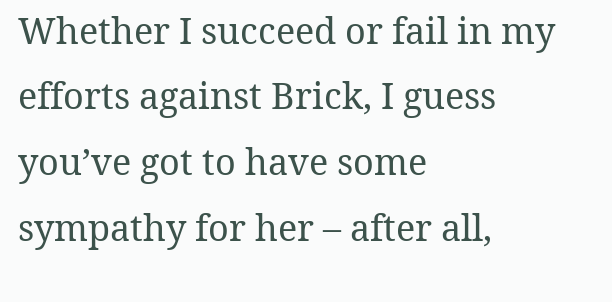Whether I succeed or fail in my efforts against Brick, I guess you’ve got to have some sympathy for her – after all,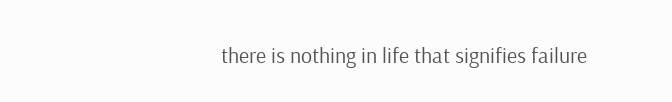there is nothing in life that signifies failure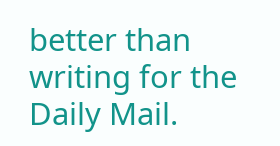better than writing for the Daily Mail.